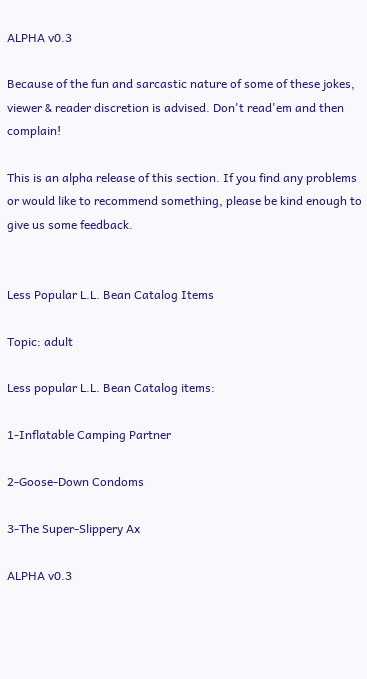ALPHA v0.3

Because of the fun and sarcastic nature of some of these jokes, viewer & reader discretion is advised. Don't read'em and then complain!

This is an alpha release of this section. If you find any problems or would like to recommend something, please be kind enough to give us some feedback.


Less Popular L.L. Bean Catalog Items

Topic: adult

Less popular L.L. Bean Catalog items:

1-Inflatable Camping Partner

2-Goose-Down Condoms

3-The Super-Slippery Ax

ALPHA v0.3